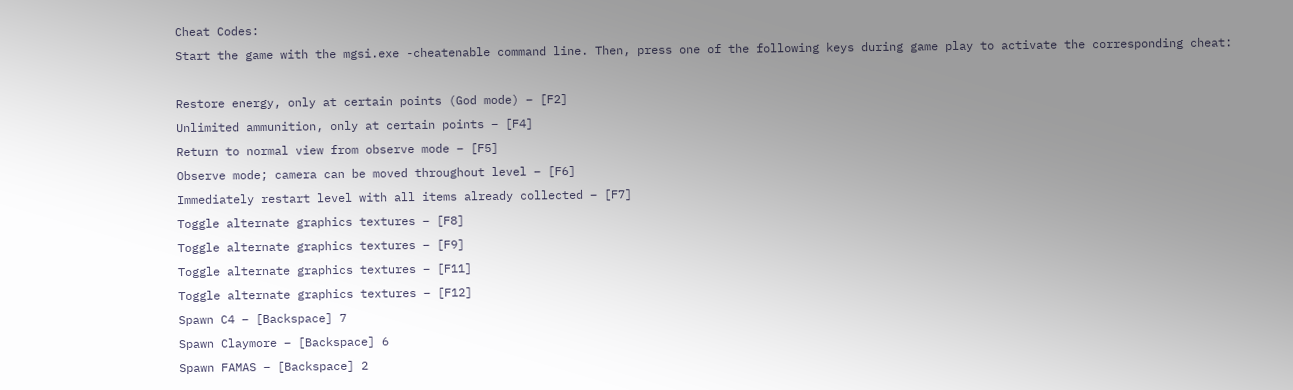Cheat Codes:
Start the game with the mgsi.exe -cheatenable command line. Then, press one of the following keys during game play to activate the corresponding cheat:

Restore energy, only at certain points (God mode) – [F2]
Unlimited ammunition, only at certain points – [F4]
Return to normal view from observe mode – [F5]
Observe mode; camera can be moved throughout level – [F6]
Immediately restart level with all items already collected – [F7]
Toggle alternate graphics textures – [F8]
Toggle alternate graphics textures – [F9]
Toggle alternate graphics textures – [F11]
Toggle alternate graphics textures – [F12]
Spawn C4 – [Backspace] 7
Spawn Claymore – [Backspace] 6
Spawn FAMAS – [Backspace] 2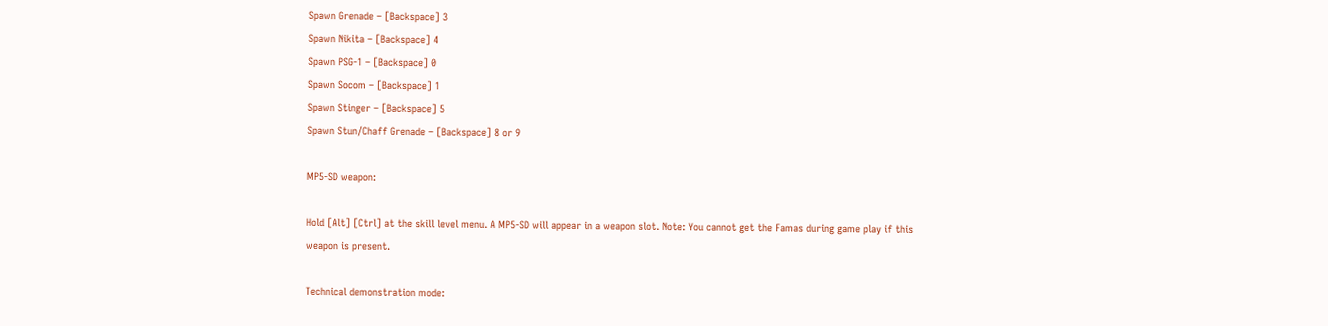Spawn Grenade – [Backspace] 3
Spawn Nikita – [Backspace] 4
Spawn PSG-1 – [Backspace] 0
Spawn Socom – [Backspace] 1
Spawn Stinger – [Backspace] 5
Spawn Stun/Chaff Grenade – [Backspace] 8 or 9

MP5-SD weapon:

Hold [Alt] [Ctrl] at the skill level menu. A MP5-SD will appear in a weapon slot. Note: You cannot get the Famas during game play if this weapon is present.

Technical demonstration mode: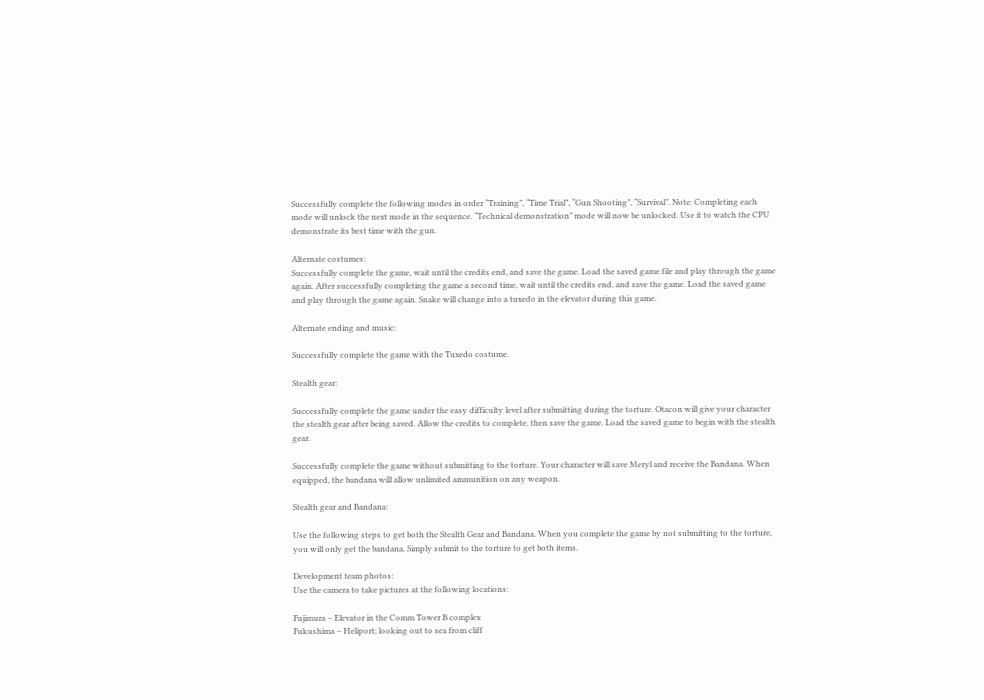Successfully complete the following modes in order “Training”, “Time Trial”, “Gun Shooting”, “Survival”. Note: Completing each mode will unlock the next mode in the sequence. “Technical demonstration” mode will now be unlocked. Use it to watch the CPU demonstrate its best time with the gun.

Alternate costumes:
Successfully complete the game, wait until the credits end, and save the game. Load the saved game file and play through the game again. After successfully completing the game a second time, wait until the credits end, and save the game. Load the saved game and play through the game again. Snake will change into a tuxedo in the elevator during this game.

Alternate ending and music:

Successfully complete the game with the Tuxedo costume.

Stealth gear:

Successfully complete the game under the easy difficulty level after submitting during the torture. Otacon will give your character the stealth gear after being saved. Allow the credits to complete, then save the game. Load the saved game to begin with the stealth gear.

Successfully complete the game without submitting to the torture. Your character will save Meryl and receive the Bandana. When equipped, the bandana will allow unlimited ammunition on any weapon.

Stealth gear and Bandana:

Use the following steps to get both the Stealth Gear and Bandana. When you complete the game by not submitting to the torture, you will only get the bandana. Simply submit to the torture to get both items.

Development team photos:
Use the camera to take pictures at the following locations:

Fujimura – Elevator in the Comm Tower B complex
Fukushima – Heliport; looking out to sea from cliff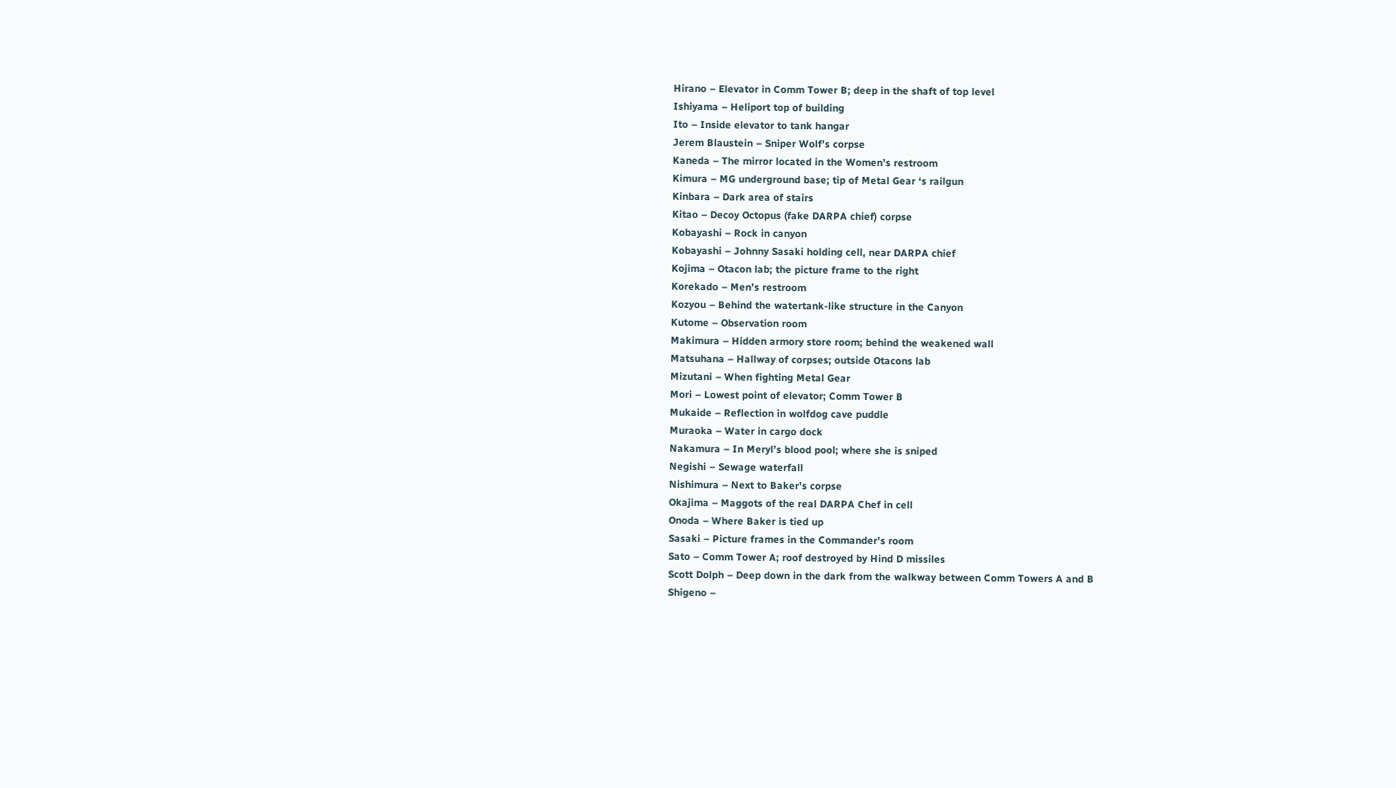Hirano – Elevator in Comm Tower B; deep in the shaft of top level
Ishiyama – Heliport top of building
Ito – Inside elevator to tank hangar
Jerem Blaustein – Sniper Wolf’s corpse
Kaneda – The mirror located in the Women’s restroom
Kimura – MG underground base; tip of Metal Gear ‘s railgun
Kinbara – Dark area of stairs
Kitao – Decoy Octopus (fake DARPA chief) corpse
Kobayashi – Rock in canyon
Kobayashi – Johnny Sasaki holding cell, near DARPA chief
Kojima – Otacon lab; the picture frame to the right
Korekado – Men’s restroom
Kozyou – Behind the watertank-like structure in the Canyon
Kutome – Observation room
Makimura – Hidden armory store room; behind the weakened wall
Matsuhana – Hallway of corpses; outside Otacons lab
Mizutani – When fighting Metal Gear
Mori – Lowest point of elevator; Comm Tower B
Mukaide – Reflection in wolfdog cave puddle
Muraoka – Water in cargo dock
Nakamura – In Meryl’s blood pool; where she is sniped
Negishi – Sewage waterfall
Nishimura – Next to Baker’s corpse
Okajima – Maggots of the real DARPA Chef in cell
Onoda – Where Baker is tied up
Sasaki – Picture frames in the Commander’s room
Sato – Comm Tower A; roof destroyed by Hind D missiles
Scott Dolph – Deep down in the dark from the walkway between Comm Towers A and B
Shigeno –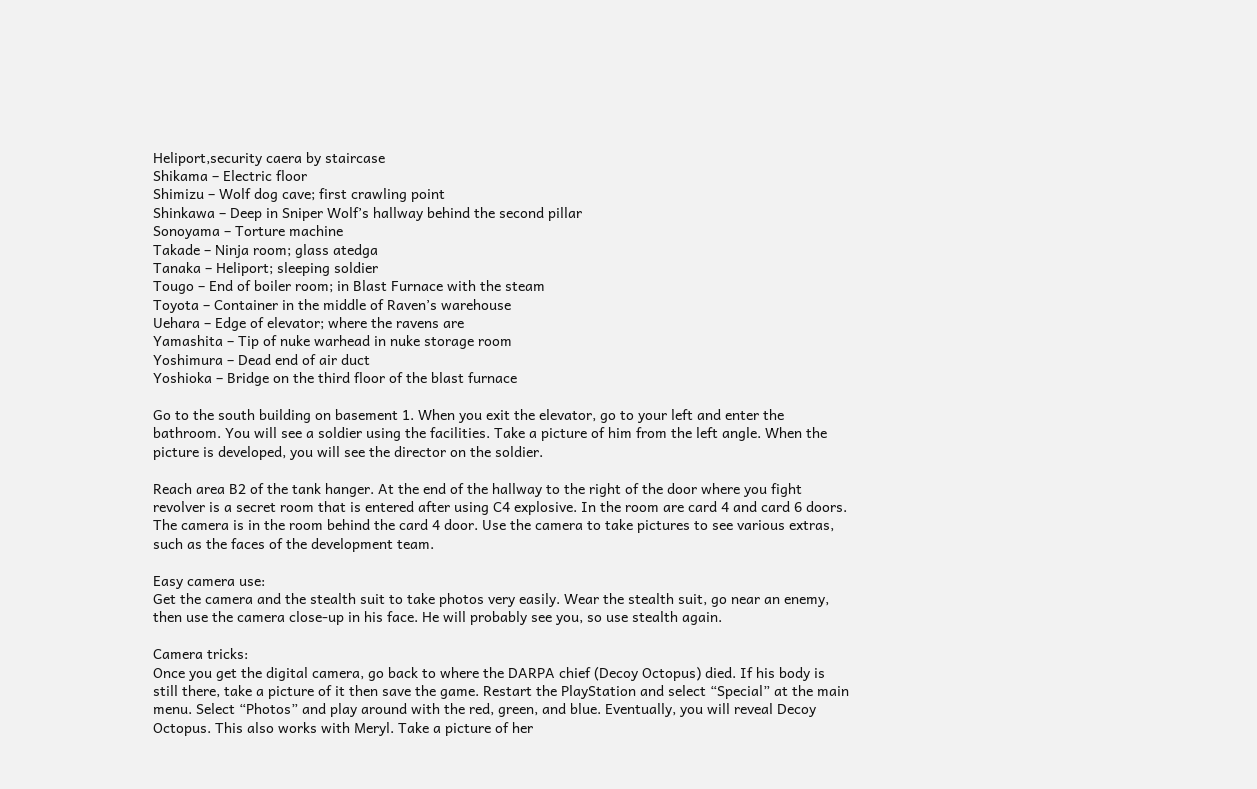Heliport,security caera by staircase
Shikama – Electric floor
Shimizu – Wolf dog cave; first crawling point
Shinkawa – Deep in Sniper Wolf’s hallway behind the second pillar
Sonoyama – Torture machine
Takade – Ninja room; glass atedga
Tanaka – Heliport; sleeping soldier
Tougo – End of boiler room; in Blast Furnace with the steam
Toyota – Container in the middle of Raven’s warehouse
Uehara – Edge of elevator; where the ravens are
Yamashita – Tip of nuke warhead in nuke storage room
Yoshimura – Dead end of air duct
Yoshioka – Bridge on the third floor of the blast furnace

Go to the south building on basement 1. When you exit the elevator, go to your left and enter the bathroom. You will see a soldier using the facilities. Take a picture of him from the left angle. When the picture is developed, you will see the director on the soldier.

Reach area B2 of the tank hanger. At the end of the hallway to the right of the door where you fight revolver is a secret room that is entered after using C4 explosive. In the room are card 4 and card 6 doors. The camera is in the room behind the card 4 door. Use the camera to take pictures to see various extras, such as the faces of the development team.

Easy camera use:
Get the camera and the stealth suit to take photos very easily. Wear the stealth suit, go near an enemy, then use the camera close-up in his face. He will probably see you, so use stealth again.

Camera tricks:
Once you get the digital camera, go back to where the DARPA chief (Decoy Octopus) died. If his body is still there, take a picture of it then save the game. Restart the PlayStation and select “Special” at the main menu. Select “Photos” and play around with the red, green, and blue. Eventually, you will reveal Decoy Octopus. This also works with Meryl. Take a picture of her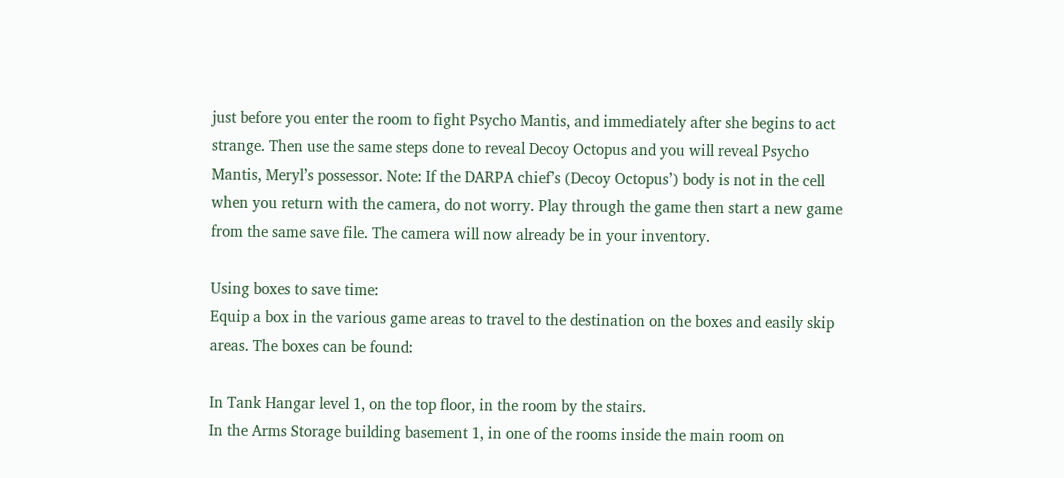just before you enter the room to fight Psycho Mantis, and immediately after she begins to act strange. Then use the same steps done to reveal Decoy Octopus and you will reveal Psycho Mantis, Meryl’s possessor. Note: If the DARPA chief’s (Decoy Octopus’) body is not in the cell when you return with the camera, do not worry. Play through the game then start a new game from the same save file. The camera will now already be in your inventory.

Using boxes to save time:
Equip a box in the various game areas to travel to the destination on the boxes and easily skip areas. The boxes can be found:

In Tank Hangar level 1, on the top floor, in the room by the stairs.
In the Arms Storage building basement 1, in one of the rooms inside the main room on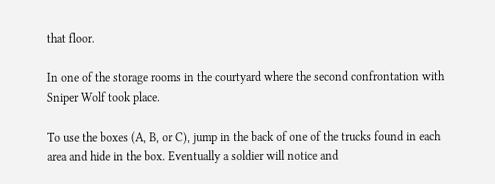that floor.

In one of the storage rooms in the courtyard where the second confrontation with Sniper Wolf took place.

To use the boxes (A, B, or C), jump in the back of one of the trucks found in each area and hide in the box. Eventually a soldier will notice and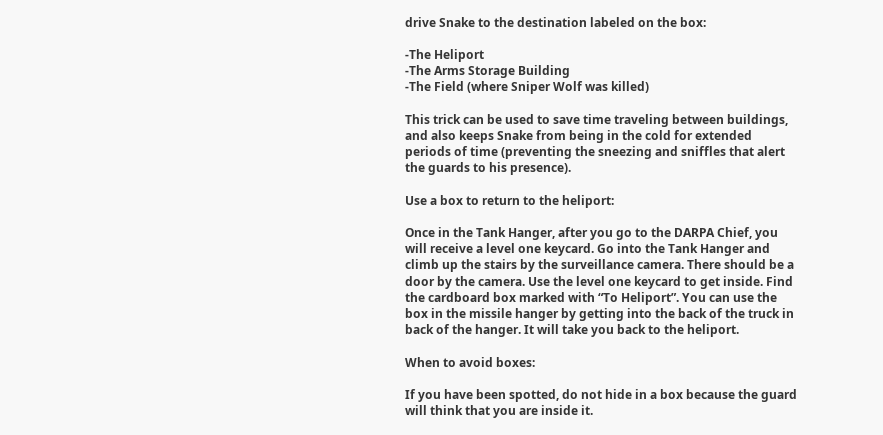drive Snake to the destination labeled on the box:

-The Heliport
-The Arms Storage Building
-The Field (where Sniper Wolf was killed)

This trick can be used to save time traveling between buildings, and also keeps Snake from being in the cold for extended periods of time (preventing the sneezing and sniffles that alert the guards to his presence).

Use a box to return to the heliport:

Once in the Tank Hanger, after you go to the DARPA Chief, you will receive a level one keycard. Go into the Tank Hanger and climb up the stairs by the surveillance camera. There should be a door by the camera. Use the level one keycard to get inside. Find the cardboard box marked with “To Heliport”. You can use the box in the missile hanger by getting into the back of the truck in back of the hanger. It will take you back to the heliport.

When to avoid boxes:

If you have been spotted, do not hide in a box because the guard will think that you are inside it.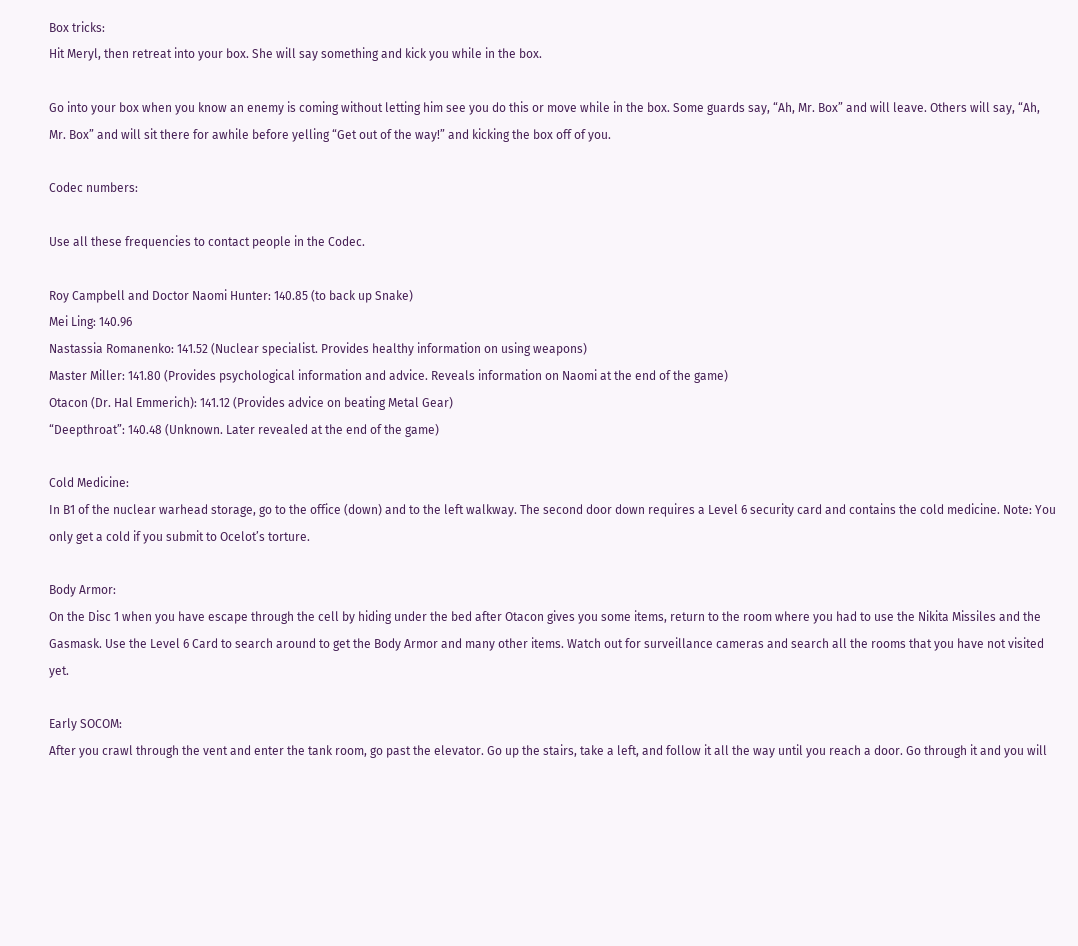Box tricks:
Hit Meryl, then retreat into your box. She will say something and kick you while in the box.

Go into your box when you know an enemy is coming without letting him see you do this or move while in the box. Some guards say, “Ah, Mr. Box” and will leave. Others will say, “Ah, Mr. Box” and will sit there for awhile before yelling “Get out of the way!” and kicking the box off of you.

Codec numbers:

Use all these frequencies to contact people in the Codec.

Roy Campbell and Doctor Naomi Hunter: 140.85 (to back up Snake)
Mei Ling: 140.96
Nastassia Romanenko: 141.52 (Nuclear specialist. Provides healthy information on using weapons)
Master Miller: 141.80 (Provides psychological information and advice. Reveals information on Naomi at the end of the game)
Otacon (Dr. Hal Emmerich): 141.12 (Provides advice on beating Metal Gear)
“Deepthroat”: 140.48 (Unknown. Later revealed at the end of the game)

Cold Medicine:
In B1 of the nuclear warhead storage, go to the office (down) and to the left walkway. The second door down requires a Level 6 security card and contains the cold medicine. Note: You only get a cold if you submit to Ocelot’s torture.

Body Armor:
On the Disc 1 when you have escape through the cell by hiding under the bed after Otacon gives you some items, return to the room where you had to use the Nikita Missiles and the Gasmask. Use the Level 6 Card to search around to get the Body Armor and many other items. Watch out for surveillance cameras and search all the rooms that you have not visited yet.

Early SOCOM:
After you crawl through the vent and enter the tank room, go past the elevator. Go up the stairs, take a left, and follow it all the way until you reach a door. Go through it and you will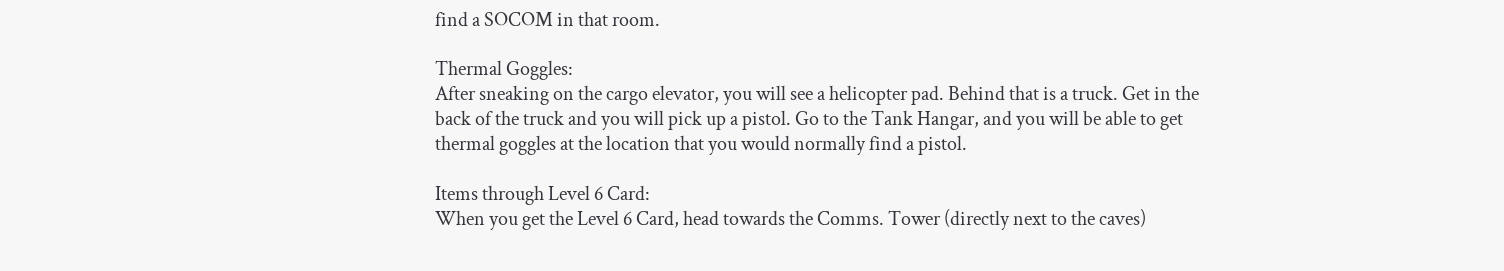find a SOCOM in that room.

Thermal Goggles:
After sneaking on the cargo elevator, you will see a helicopter pad. Behind that is a truck. Get in the back of the truck and you will pick up a pistol. Go to the Tank Hangar, and you will be able to get thermal goggles at the location that you would normally find a pistol.

Items through Level 6 Card:
When you get the Level 6 Card, head towards the Comms. Tower (directly next to the caves)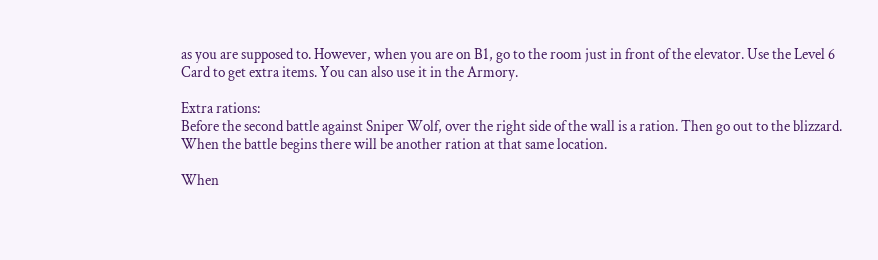as you are supposed to. However, when you are on B1, go to the room just in front of the elevator. Use the Level 6 Card to get extra items. You can also use it in the Armory.

Extra rations:
Before the second battle against Sniper Wolf, over the right side of the wall is a ration. Then go out to the blizzard. When the battle begins there will be another ration at that same location.

When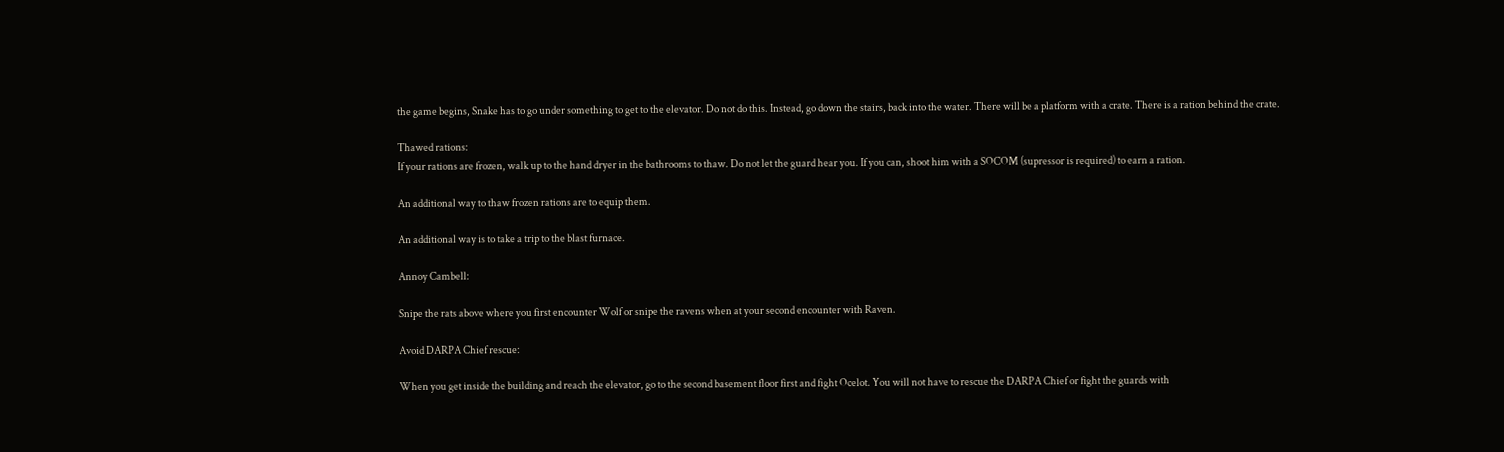the game begins, Snake has to go under something to get to the elevator. Do not do this. Instead, go down the stairs, back into the water. There will be a platform with a crate. There is a ration behind the crate.

Thawed rations:
If your rations are frozen, walk up to the hand dryer in the bathrooms to thaw. Do not let the guard hear you. If you can, shoot him with a SOCOM (supressor is required) to earn a ration.

An additional way to thaw frozen rations are to equip them.

An additional way is to take a trip to the blast furnace.

Annoy Cambell:

Snipe the rats above where you first encounter Wolf or snipe the ravens when at your second encounter with Raven.

Avoid DARPA Chief rescue:

When you get inside the building and reach the elevator, go to the second basement floor first and fight Ocelot. You will not have to rescue the DARPA Chief or fight the guards with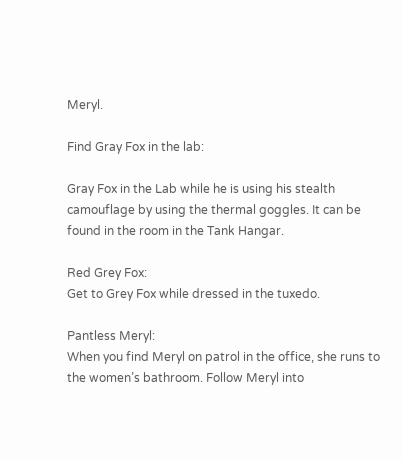Meryl.

Find Gray Fox in the lab:

Gray Fox in the Lab while he is using his stealth camouflage by using the thermal goggles. It can be found in the room in the Tank Hangar.

Red Grey Fox:
Get to Grey Fox while dressed in the tuxedo.

Pantless Meryl:
When you find Meryl on patrol in the office, she runs to the women’s bathroom. Follow Meryl into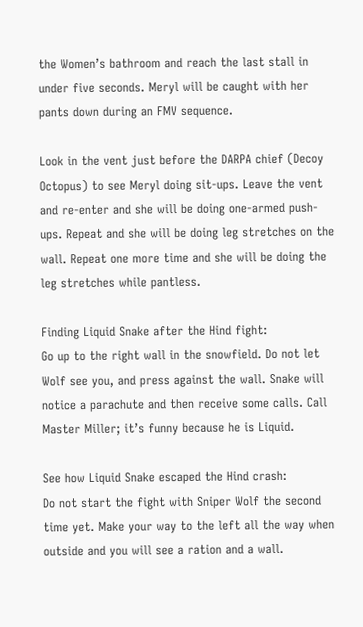the Women’s bathroom and reach the last stall in under five seconds. Meryl will be caught with her pants down during an FMV sequence.

Look in the vent just before the DARPA chief (Decoy Octopus) to see Meryl doing sit-ups. Leave the vent and re-enter and she will be doing one-armed push-ups. Repeat and she will be doing leg stretches on the wall. Repeat one more time and she will be doing the leg stretches while pantless.

Finding Liquid Snake after the Hind fight:
Go up to the right wall in the snowfield. Do not let Wolf see you, and press against the wall. Snake will notice a parachute and then receive some calls. Call Master Miller; it’s funny because he is Liquid.

See how Liquid Snake escaped the Hind crash:
Do not start the fight with Sniper Wolf the second time yet. Make your way to the left all the way when outside and you will see a ration and a wall.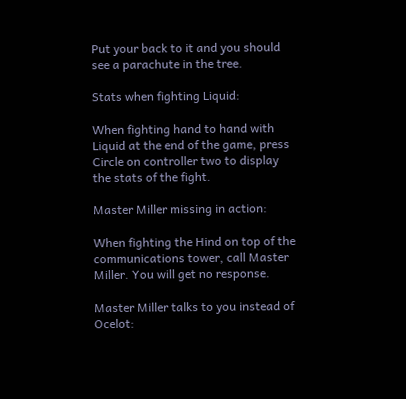Put your back to it and you should see a parachute in the tree.

Stats when fighting Liquid:

When fighting hand to hand with Liquid at the end of the game, press Circle on controller two to display the stats of the fight.

Master Miller missing in action:

When fighting the Hind on top of the communications tower, call Master Miller. You will get no response.

Master Miller talks to you instead of Ocelot: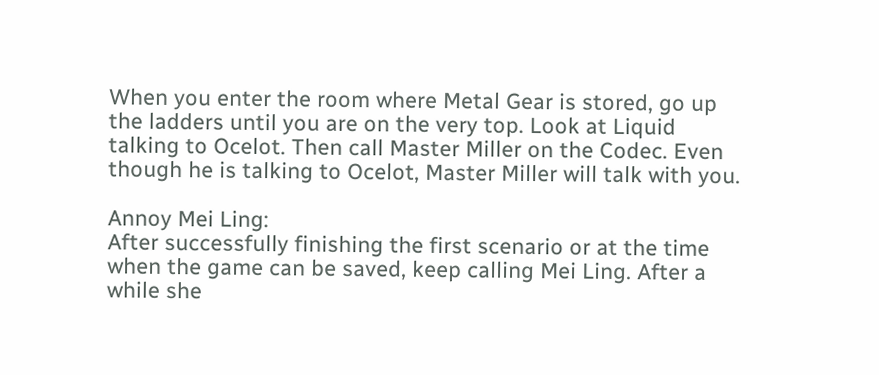When you enter the room where Metal Gear is stored, go up the ladders until you are on the very top. Look at Liquid talking to Ocelot. Then call Master Miller on the Codec. Even though he is talking to Ocelot, Master Miller will talk with you.

Annoy Mei Ling:
After successfully finishing the first scenario or at the time when the game can be saved, keep calling Mei Ling. After a while she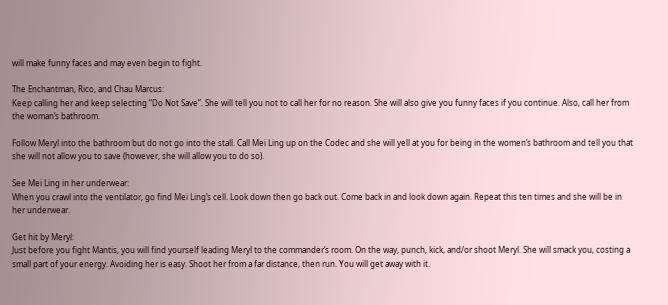will make funny faces and may even begin to fight.

The Enchantman, Rico, and Chau Marcus:
Keep calling her and keep selecting “Do Not Save”. She will tell you not to call her for no reason. She will also give you funny faces if you continue. Also, call her from the woman’s bathroom.

Follow Meryl into the bathroom but do not go into the stall. Call Mei Ling up on the Codec and she will yell at you for being in the women’s bathroom and tell you that she will not allow you to save (however, she will allow you to do so).

See Mei Ling in her underwear:
When you crawl into the ventilator, go find Mei Ling’s cell. Look down then go back out. Come back in and look down again. Repeat this ten times and she will be in her underwear.

Get hit by Meryl:
Just before you fight Mantis, you will find yourself leading Meryl to the commander’s room. On the way, punch, kick, and/or shoot Meryl. She will smack you, costing a small part of your energy. Avoiding her is easy. Shoot her from a far distance, then run. You will get away with it.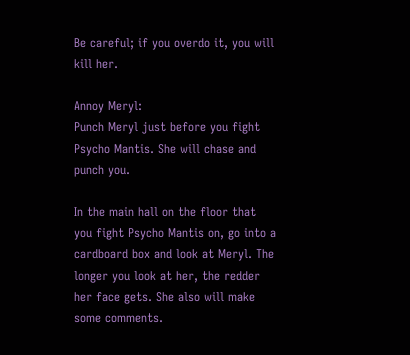Be careful; if you overdo it, you will kill her.

Annoy Meryl:
Punch Meryl just before you fight Psycho Mantis. She will chase and punch you.

In the main hall on the floor that you fight Psycho Mantis on, go into a cardboard box and look at Meryl. The longer you look at her, the redder her face gets. She also will make some comments.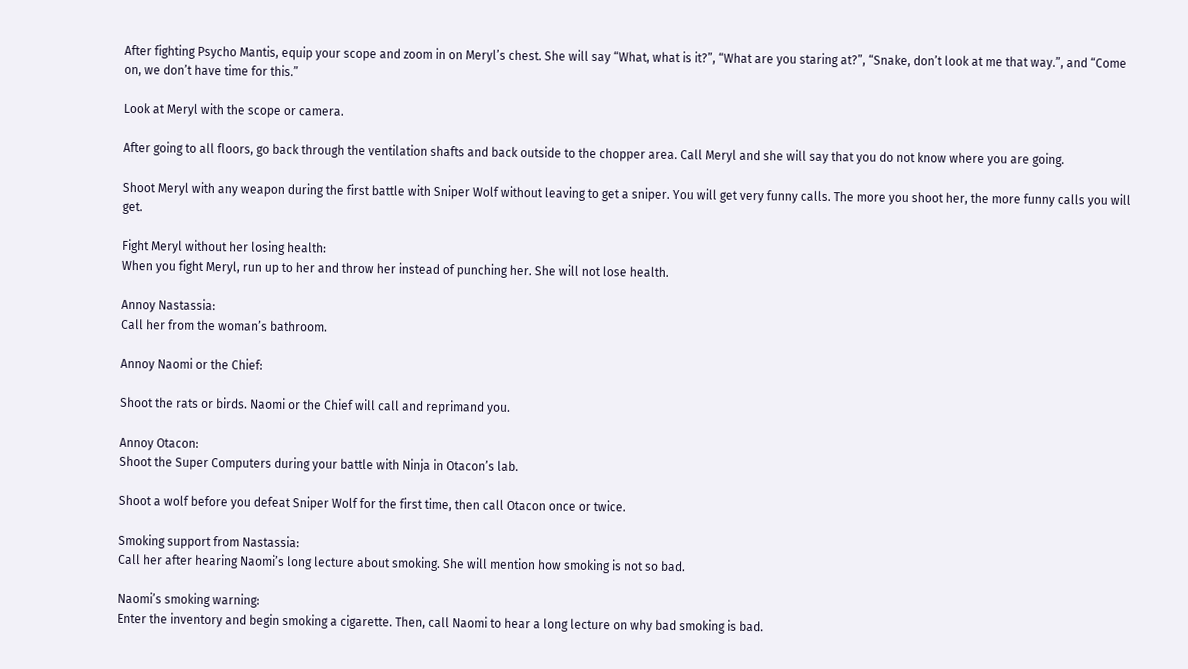After fighting Psycho Mantis, equip your scope and zoom in on Meryl’s chest. She will say “What, what is it?”, “What are you staring at?”, “Snake, don’t look at me that way.”, and “Come on, we don’t have time for this.”

Look at Meryl with the scope or camera.

After going to all floors, go back through the ventilation shafts and back outside to the chopper area. Call Meryl and she will say that you do not know where you are going.

Shoot Meryl with any weapon during the first battle with Sniper Wolf without leaving to get a sniper. You will get very funny calls. The more you shoot her, the more funny calls you will get.

Fight Meryl without her losing health:
When you fight Meryl, run up to her and throw her instead of punching her. She will not lose health.

Annoy Nastassia:
Call her from the woman’s bathroom.

Annoy Naomi or the Chief:

Shoot the rats or birds. Naomi or the Chief will call and reprimand you.

Annoy Otacon:
Shoot the Super Computers during your battle with Ninja in Otacon’s lab.

Shoot a wolf before you defeat Sniper Wolf for the first time, then call Otacon once or twice.

Smoking support from Nastassia:
Call her after hearing Naomi’s long lecture about smoking. She will mention how smoking is not so bad.

Naomi’s smoking warning:
Enter the inventory and begin smoking a cigarette. Then, call Naomi to hear a long lecture on why bad smoking is bad.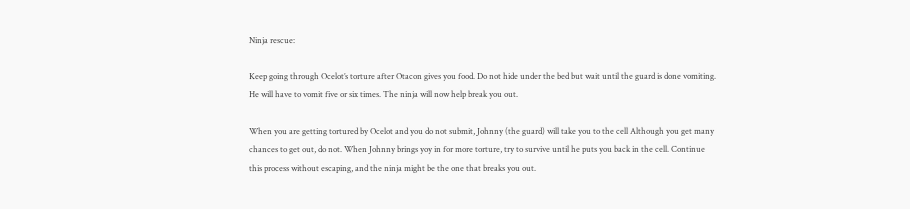Ninja rescue:

Keep going through Ocelot’s torture after Otacon gives you food. Do not hide under the bed but wait until the guard is done vomiting. He will have to vomit five or six times. The ninja will now help break you out.

When you are getting tortured by Ocelot and you do not submit, Johnny (the guard) will take you to the cell Although you get many chances to get out, do not. When Johnny brings yoy in for more torture, try to survive until he puts you back in the cell. Continue this process without escaping, and the ninja might be the one that breaks you out.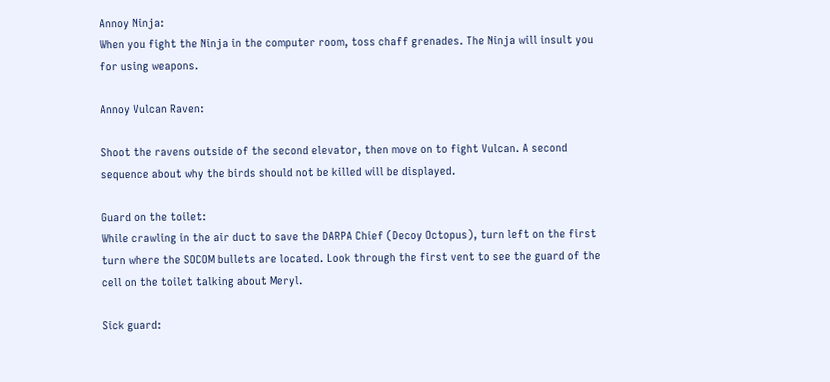Annoy Ninja:
When you fight the Ninja in the computer room, toss chaff grenades. The Ninja will insult you for using weapons.

Annoy Vulcan Raven:

Shoot the ravens outside of the second elevator, then move on to fight Vulcan. A second sequence about why the birds should not be killed will be displayed.

Guard on the toilet:
While crawling in the air duct to save the DARPA Chief (Decoy Octopus), turn left on the first turn where the SOCOM bullets are located. Look through the first vent to see the guard of the cell on the toilet talking about Meryl.

Sick guard: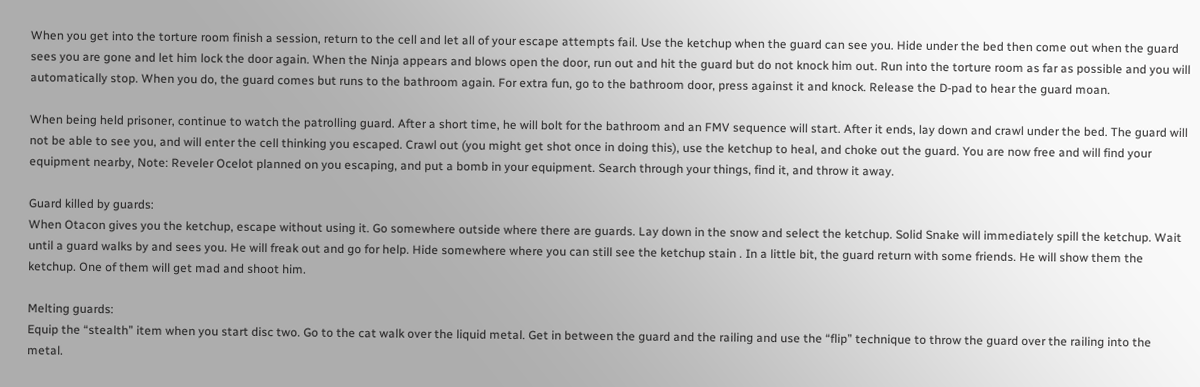When you get into the torture room finish a session, return to the cell and let all of your escape attempts fail. Use the ketchup when the guard can see you. Hide under the bed then come out when the guard sees you are gone and let him lock the door again. When the Ninja appears and blows open the door, run out and hit the guard but do not knock him out. Run into the torture room as far as possible and you will automatically stop. When you do, the guard comes but runs to the bathroom again. For extra fun, go to the bathroom door, press against it and knock. Release the D-pad to hear the guard moan.

When being held prisoner, continue to watch the patrolling guard. After a short time, he will bolt for the bathroom and an FMV sequence will start. After it ends, lay down and crawl under the bed. The guard will not be able to see you, and will enter the cell thinking you escaped. Crawl out (you might get shot once in doing this), use the ketchup to heal, and choke out the guard. You are now free and will find your equipment nearby, Note: Reveler Ocelot planned on you escaping, and put a bomb in your equipment. Search through your things, find it, and throw it away.

Guard killed by guards:
When Otacon gives you the ketchup, escape without using it. Go somewhere outside where there are guards. Lay down in the snow and select the ketchup. Solid Snake will immediately spill the ketchup. Wait until a guard walks by and sees you. He will freak out and go for help. Hide somewhere where you can still see the ketchup stain . In a little bit, the guard return with some friends. He will show them the ketchup. One of them will get mad and shoot him.

Melting guards:
Equip the “stealth” item when you start disc two. Go to the cat walk over the liquid metal. Get in between the guard and the railing and use the “flip” technique to throw the guard over the railing into the metal.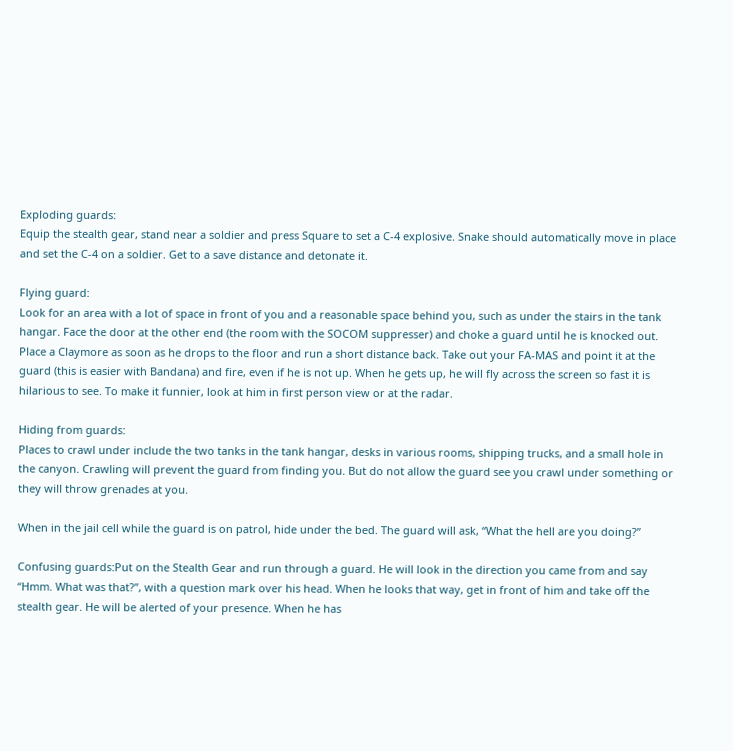Exploding guards:
Equip the stealth gear, stand near a soldier and press Square to set a C-4 explosive. Snake should automatically move in place and set the C-4 on a soldier. Get to a save distance and detonate it.

Flying guard:
Look for an area with a lot of space in front of you and a reasonable space behind you, such as under the stairs in the tank hangar. Face the door at the other end (the room with the SOCOM suppresser) and choke a guard until he is knocked out. Place a Claymore as soon as he drops to the floor and run a short distance back. Take out your FA-MAS and point it at the guard (this is easier with Bandana) and fire, even if he is not up. When he gets up, he will fly across the screen so fast it is hilarious to see. To make it funnier, look at him in first person view or at the radar.

Hiding from guards:
Places to crawl under include the two tanks in the tank hangar, desks in various rooms, shipping trucks, and a small hole in the canyon. Crawling will prevent the guard from finding you. But do not allow the guard see you crawl under something or they will throw grenades at you.

When in the jail cell while the guard is on patrol, hide under the bed. The guard will ask, “What the hell are you doing?”

Confusing guards:Put on the Stealth Gear and run through a guard. He will look in the direction you came from and say “Hmm. What was that?”, with a question mark over his head. When he looks that way, get in front of him and take off the stealth gear. He will be alerted of your presence. When he has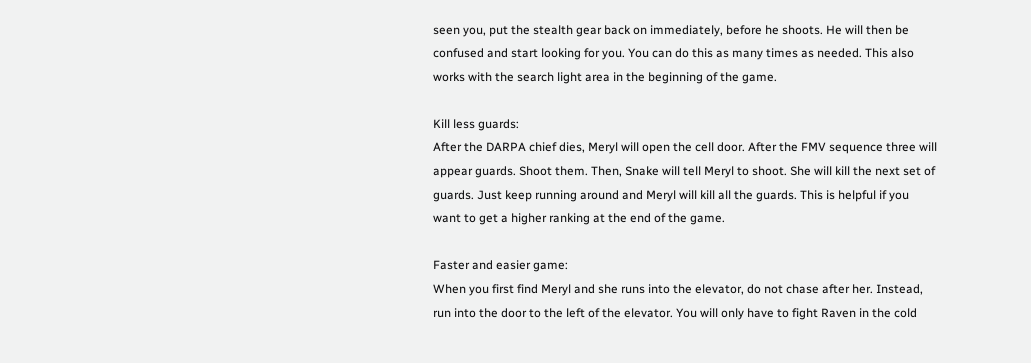seen you, put the stealth gear back on immediately, before he shoots. He will then be confused and start looking for you. You can do this as many times as needed. This also works with the search light area in the beginning of the game.

Kill less guards:
After the DARPA chief dies, Meryl will open the cell door. After the FMV sequence three will appear guards. Shoot them. Then, Snake will tell Meryl to shoot. She will kill the next set of guards. Just keep running around and Meryl will kill all the guards. This is helpful if you want to get a higher ranking at the end of the game.

Faster and easier game:
When you first find Meryl and she runs into the elevator, do not chase after her. Instead, run into the door to the left of the elevator. You will only have to fight Raven in the cold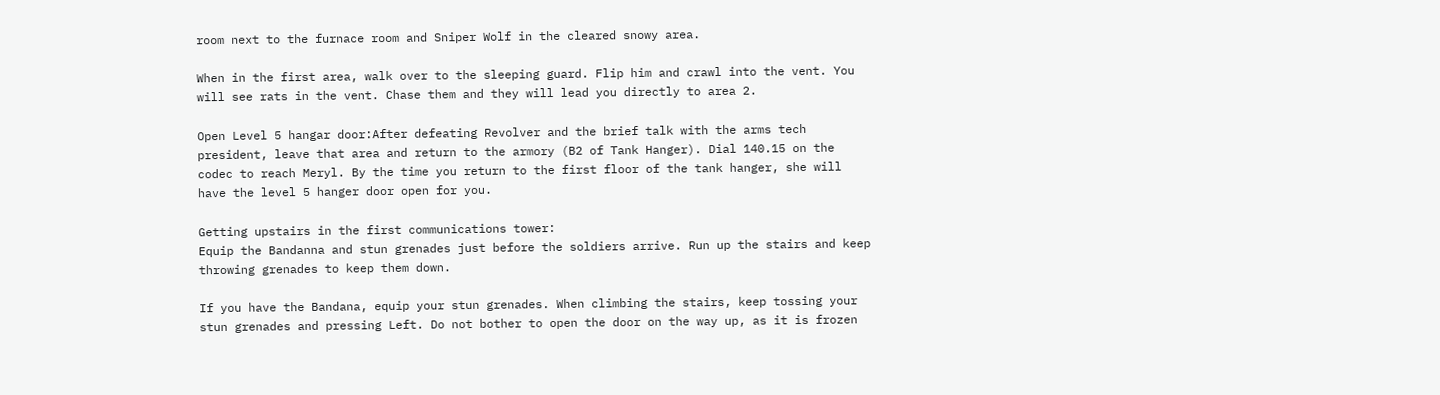room next to the furnace room and Sniper Wolf in the cleared snowy area.

When in the first area, walk over to the sleeping guard. Flip him and crawl into the vent. You will see rats in the vent. Chase them and they will lead you directly to area 2.

Open Level 5 hangar door:After defeating Revolver and the brief talk with the arms tech president, leave that area and return to the armory (B2 of Tank Hanger). Dial 140.15 on the codec to reach Meryl. By the time you return to the first floor of the tank hanger, she will have the level 5 hanger door open for you.

Getting upstairs in the first communications tower:
Equip the Bandanna and stun grenades just before the soldiers arrive. Run up the stairs and keep throwing grenades to keep them down.

If you have the Bandana, equip your stun grenades. When climbing the stairs, keep tossing your stun grenades and pressing Left. Do not bother to open the door on the way up, as it is frozen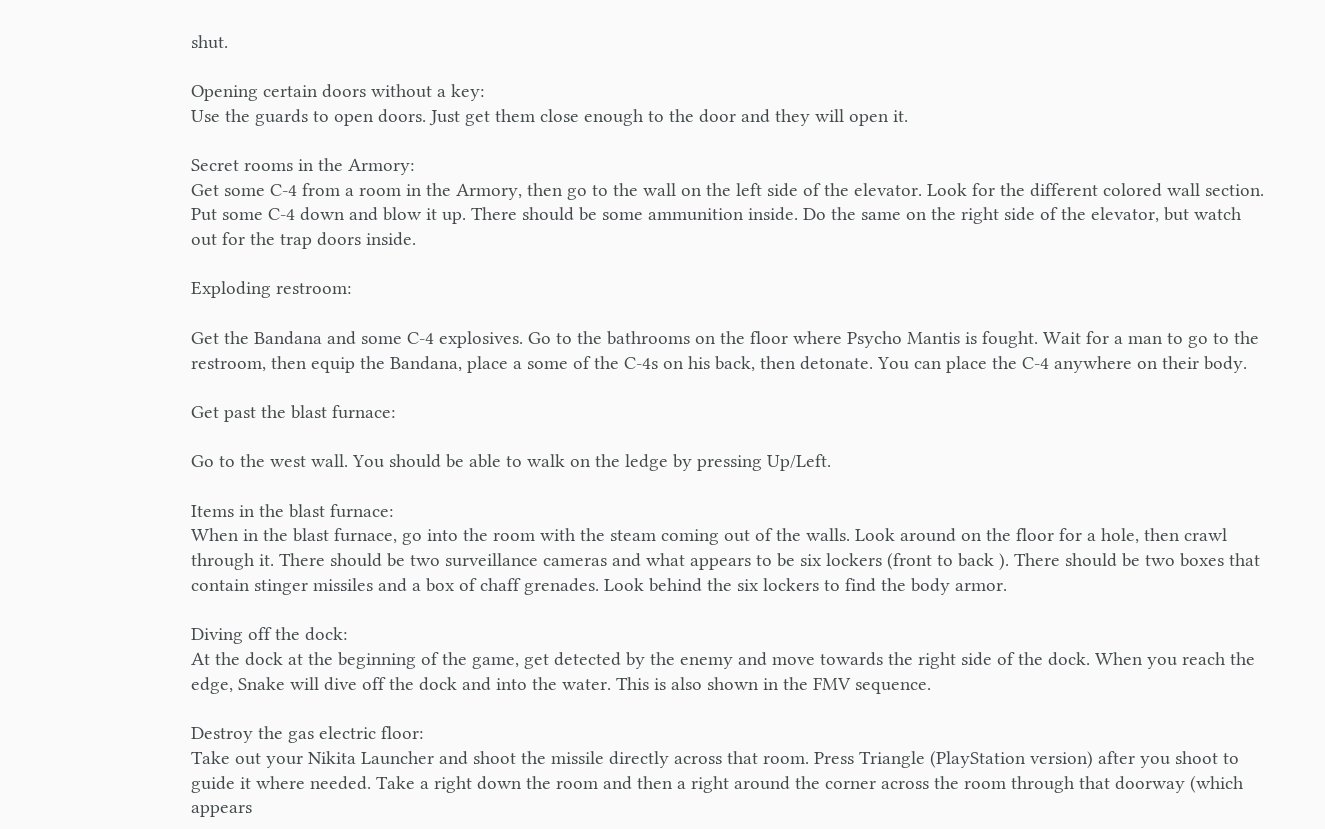shut.

Opening certain doors without a key:
Use the guards to open doors. Just get them close enough to the door and they will open it.

Secret rooms in the Armory:
Get some C-4 from a room in the Armory, then go to the wall on the left side of the elevator. Look for the different colored wall section. Put some C-4 down and blow it up. There should be some ammunition inside. Do the same on the right side of the elevator, but watch out for the trap doors inside.

Exploding restroom:

Get the Bandana and some C-4 explosives. Go to the bathrooms on the floor where Psycho Mantis is fought. Wait for a man to go to the restroom, then equip the Bandana, place a some of the C-4s on his back, then detonate. You can place the C-4 anywhere on their body.

Get past the blast furnace:

Go to the west wall. You should be able to walk on the ledge by pressing Up/Left.

Items in the blast furnace:
When in the blast furnace, go into the room with the steam coming out of the walls. Look around on the floor for a hole, then crawl through it. There should be two surveillance cameras and what appears to be six lockers (front to back ). There should be two boxes that contain stinger missiles and a box of chaff grenades. Look behind the six lockers to find the body armor.

Diving off the dock:
At the dock at the beginning of the game, get detected by the enemy and move towards the right side of the dock. When you reach the edge, Snake will dive off the dock and into the water. This is also shown in the FMV sequence.

Destroy the gas electric floor:
Take out your Nikita Launcher and shoot the missile directly across that room. Press Triangle (PlayStation version) after you shoot to guide it where needed. Take a right down the room and then a right around the corner across the room through that doorway (which appears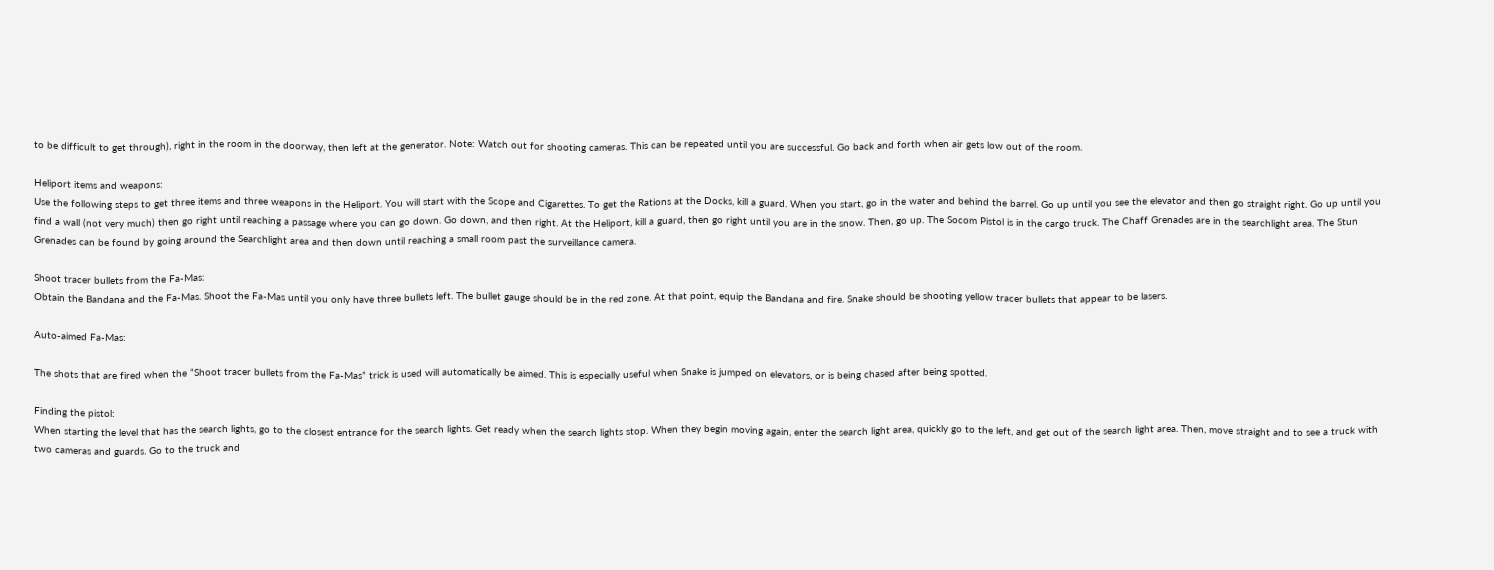to be difficult to get through), right in the room in the doorway, then left at the generator. Note: Watch out for shooting cameras. This can be repeated until you are successful. Go back and forth when air gets low out of the room.

Heliport items and weapons:
Use the following steps to get three items and three weapons in the Heliport. You will start with the Scope and Cigarettes. To get the Rations at the Docks, kill a guard. When you start, go in the water and behind the barrel. Go up until you see the elevator and then go straight right. Go up until you find a wall (not very much) then go right until reaching a passage where you can go down. Go down, and then right. At the Heliport, kill a guard, then go right until you are in the snow. Then, go up. The Socom Pistol is in the cargo truck. The Chaff Grenades are in the searchlight area. The Stun Grenades can be found by going around the Searchlight area and then down until reaching a small room past the surveillance camera.

Shoot tracer bullets from the Fa-Mas:
Obtain the Bandana and the Fa-Mas. Shoot the Fa-Mas until you only have three bullets left. The bullet gauge should be in the red zone. At that point, equip the Bandana and fire. Snake should be shooting yellow tracer bullets that appear to be lasers.

Auto-aimed Fa-Mas:

The shots that are fired when the “Shoot tracer bullets from the Fa-Mas” trick is used will automatically be aimed. This is especially useful when Snake is jumped on elevators, or is being chased after being spotted.

Finding the pistol:
When starting the level that has the search lights, go to the closest entrance for the search lights. Get ready when the search lights stop. When they begin moving again, enter the search light area, quickly go to the left, and get out of the search light area. Then, move straight and to see a truck with two cameras and guards. Go to the truck and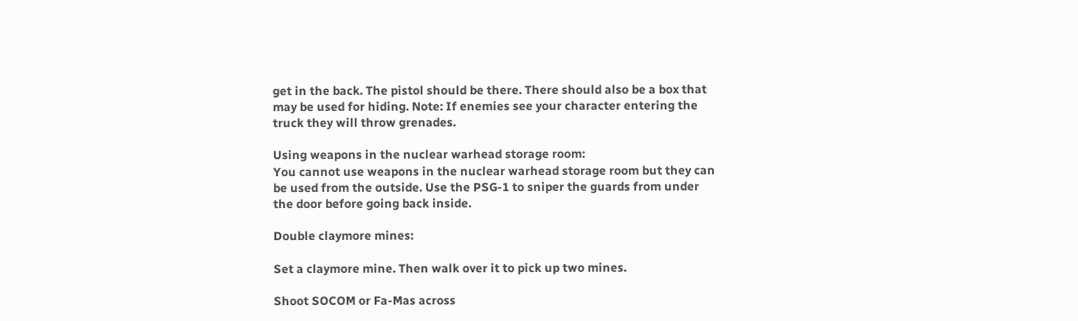get in the back. The pistol should be there. There should also be a box that may be used for hiding. Note: If enemies see your character entering the truck they will throw grenades.

Using weapons in the nuclear warhead storage room:
You cannot use weapons in the nuclear warhead storage room but they can be used from the outside. Use the PSG-1 to sniper the guards from under the door before going back inside.

Double claymore mines:

Set a claymore mine. Then walk over it to pick up two mines.

Shoot SOCOM or Fa-Mas across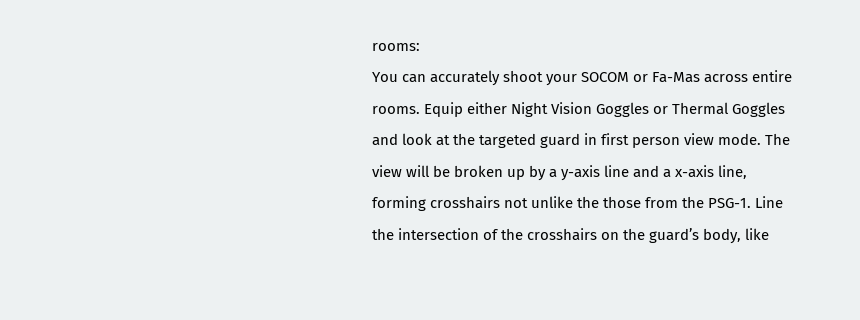rooms:
You can accurately shoot your SOCOM or Fa-Mas across entire rooms. Equip either Night Vision Goggles or Thermal Goggles and look at the targeted guard in first person view mode. The view will be broken up by a y-axis line and a x-axis line, forming crosshairs not unlike the those from the PSG-1. Line the intersection of the crosshairs on the guard’s body, like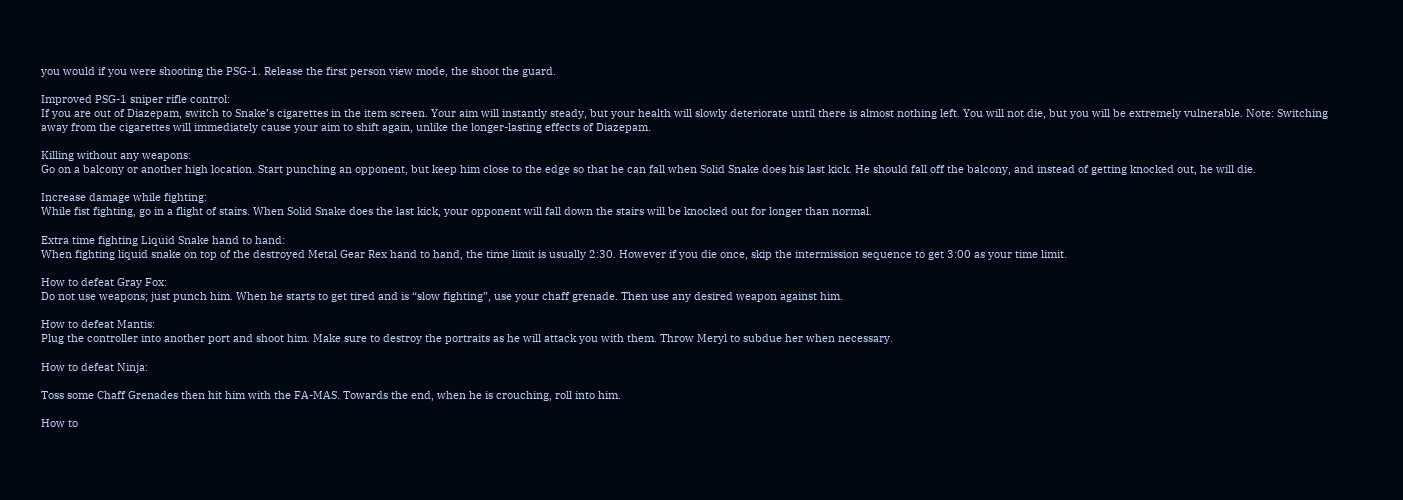you would if you were shooting the PSG-1. Release the first person view mode, the shoot the guard.

Improved PSG-1 sniper rifle control:
If you are out of Diazepam, switch to Snake’s cigarettes in the item screen. Your aim will instantly steady, but your health will slowly deteriorate until there is almost nothing left. You will not die, but you will be extremely vulnerable. Note: Switching away from the cigarettes will immediately cause your aim to shift again, unlike the longer-lasting effects of Diazepam.

Killing without any weapons:
Go on a balcony or another high location. Start punching an opponent, but keep him close to the edge so that he can fall when Solid Snake does his last kick. He should fall off the balcony, and instead of getting knocked out, he will die.

Increase damage while fighting:
While fist fighting, go in a flight of stairs. When Solid Snake does the last kick, your opponent will fall down the stairs will be knocked out for longer than normal.

Extra time fighting Liquid Snake hand to hand:
When fighting liquid snake on top of the destroyed Metal Gear Rex hand to hand, the time limit is usually 2:30. However if you die once, skip the intermission sequence to get 3:00 as your time limit.

How to defeat Gray Fox:
Do not use weapons; just punch him. When he starts to get tired and is “slow fighting”, use your chaff grenade. Then use any desired weapon against him.

How to defeat Mantis:
Plug the controller into another port and shoot him. Make sure to destroy the portraits as he will attack you with them. Throw Meryl to subdue her when necessary.

How to defeat Ninja:

Toss some Chaff Grenades then hit him with the FA-MAS. Towards the end, when he is crouching, roll into him.

How to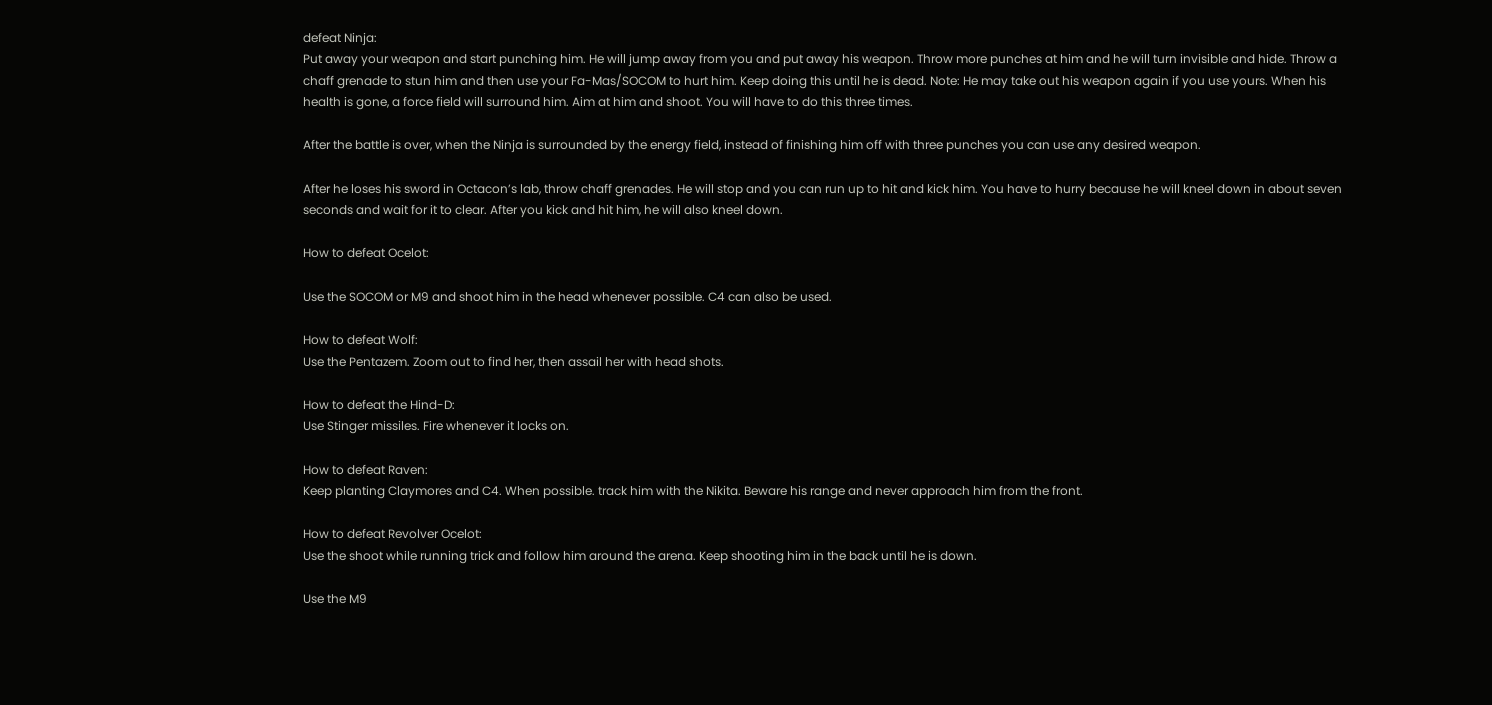defeat Ninja:
Put away your weapon and start punching him. He will jump away from you and put away his weapon. Throw more punches at him and he will turn invisible and hide. Throw a chaff grenade to stun him and then use your Fa-Mas/SOCOM to hurt him. Keep doing this until he is dead. Note: He may take out his weapon again if you use yours. When his health is gone, a force field will surround him. Aim at him and shoot. You will have to do this three times.

After the battle is over, when the Ninja is surrounded by the energy field, instead of finishing him off with three punches you can use any desired weapon.

After he loses his sword in Octacon’s lab, throw chaff grenades. He will stop and you can run up to hit and kick him. You have to hurry because he will kneel down in about seven seconds and wait for it to clear. After you kick and hit him, he will also kneel down.

How to defeat Ocelot:

Use the SOCOM or M9 and shoot him in the head whenever possible. C4 can also be used.

How to defeat Wolf:
Use the Pentazem. Zoom out to find her, then assail her with head shots.

How to defeat the Hind-D:
Use Stinger missiles. Fire whenever it locks on.

How to defeat Raven:
Keep planting Claymores and C4. When possible. track him with the Nikita. Beware his range and never approach him from the front.

How to defeat Revolver Ocelot:
Use the shoot while running trick and follow him around the arena. Keep shooting him in the back until he is down.

Use the M9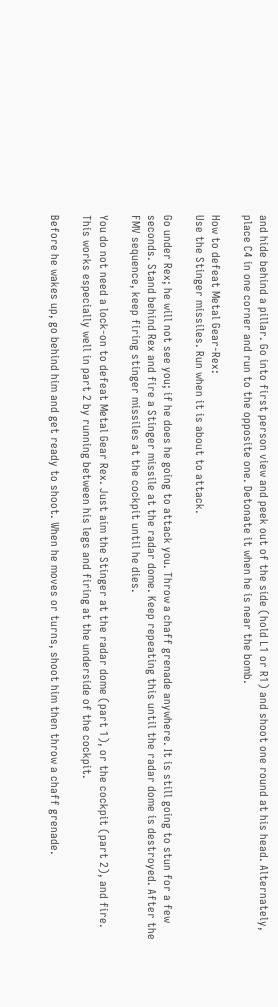and hide behind a pillar. Go into first person view and peek out of the side (hold L1 or R1) and shoot one round at his head. Alternately, place C4 in one corner and run to the opposite one. Detonate it when he is near the bomb.

How to defeat Metal Gear-Rex:
Use the Stinger missiles. Run when it is about to attack.

Go under Rex; he will not see you; if he does he going to attack you. Throw a chaff grenade anywhere. It is still going to stun for a few seconds. Stand behind Rex and fire a Stinger missile at the radar dome. Keep repeating this until the radar dome is destroyed. After the FMV sequence, keep firing stinger missiles at the cockpit until he dies.

You do not need a lock-on to defeat Metal Gear Rex. Just aim the Stinger at the radar dome (part 1), or the cockpit (part 2), and fire. This works especially well in part 2 by running between his legs and firing at the underside of the cockpit.

Before he wakes up, go behind him and get ready to shoot. When he moves or turns, shoot him then throw a chaff grenade.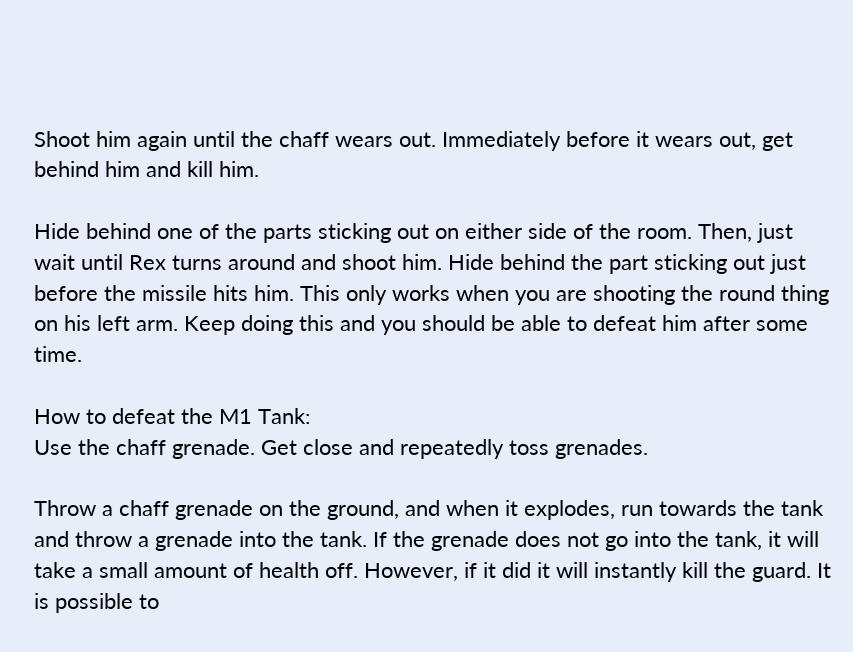Shoot him again until the chaff wears out. Immediately before it wears out, get behind him and kill him.

Hide behind one of the parts sticking out on either side of the room. Then, just wait until Rex turns around and shoot him. Hide behind the part sticking out just before the missile hits him. This only works when you are shooting the round thing on his left arm. Keep doing this and you should be able to defeat him after some time.

How to defeat the M1 Tank:
Use the chaff grenade. Get close and repeatedly toss grenades.

Throw a chaff grenade on the ground, and when it explodes, run towards the tank and throw a grenade into the tank. If the grenade does not go into the tank, it will take a small amount of health off. However, if it did it will instantly kill the guard. It is possible to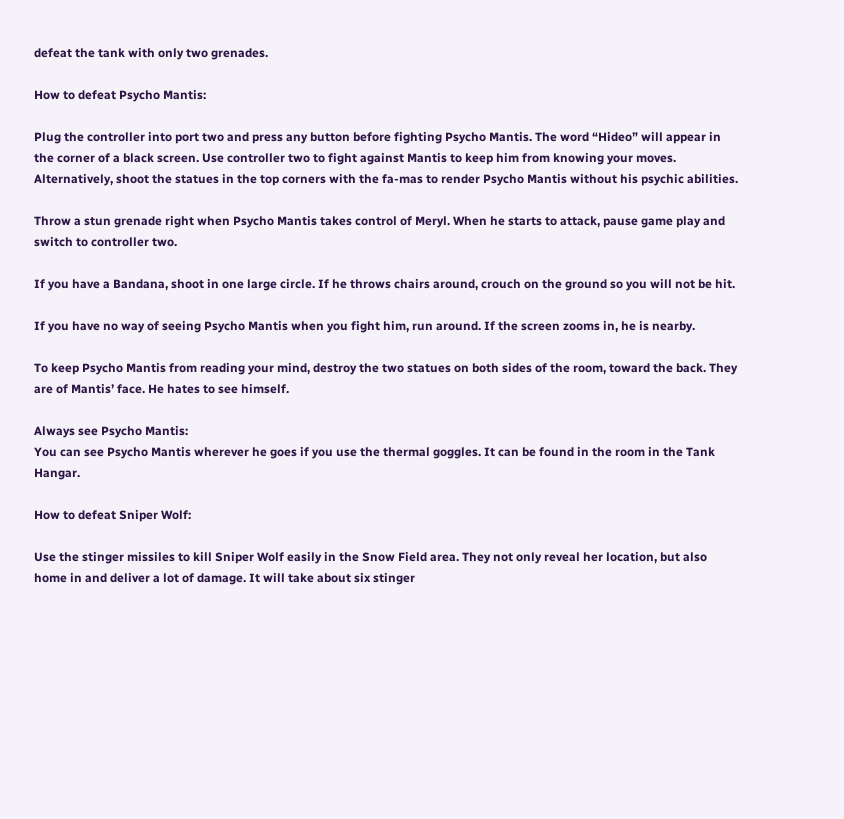defeat the tank with only two grenades.

How to defeat Psycho Mantis:

Plug the controller into port two and press any button before fighting Psycho Mantis. The word “Hideo” will appear in the corner of a black screen. Use controller two to fight against Mantis to keep him from knowing your moves. Alternatively, shoot the statues in the top corners with the fa-mas to render Psycho Mantis without his psychic abilities.

Throw a stun grenade right when Psycho Mantis takes control of Meryl. When he starts to attack, pause game play and switch to controller two.

If you have a Bandana, shoot in one large circle. If he throws chairs around, crouch on the ground so you will not be hit.

If you have no way of seeing Psycho Mantis when you fight him, run around. If the screen zooms in, he is nearby.

To keep Psycho Mantis from reading your mind, destroy the two statues on both sides of the room, toward the back. They are of Mantis’ face. He hates to see himself.

Always see Psycho Mantis:
You can see Psycho Mantis wherever he goes if you use the thermal goggles. It can be found in the room in the Tank Hangar.

How to defeat Sniper Wolf:

Use the stinger missiles to kill Sniper Wolf easily in the Snow Field area. They not only reveal her location, but also home in and deliver a lot of damage. It will take about six stinger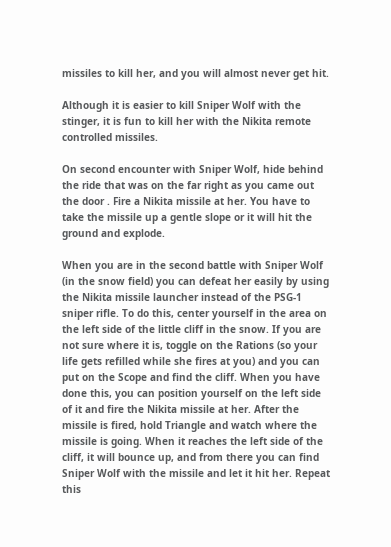missiles to kill her, and you will almost never get hit.

Although it is easier to kill Sniper Wolf with the stinger, it is fun to kill her with the Nikita remote controlled missiles.

On second encounter with Sniper Wolf, hide behind the ride that was on the far right as you came out the door . Fire a Nikita missile at her. You have to take the missile up a gentle slope or it will hit the ground and explode.

When you are in the second battle with Sniper Wolf (in the snow field) you can defeat her easily by using the Nikita missile launcher instead of the PSG-1 sniper rifle. To do this, center yourself in the area on the left side of the little cliff in the snow. If you are not sure where it is, toggle on the Rations (so your life gets refilled while she fires at you) and you can put on the Scope and find the cliff. When you have done this, you can position yourself on the left side of it and fire the Nikita missile at her. After the missile is fired, hold Triangle and watch where the missile is going. When it reaches the left side of the cliff, it will bounce up, and from there you can find Sniper Wolf with the missile and let it hit her. Repeat this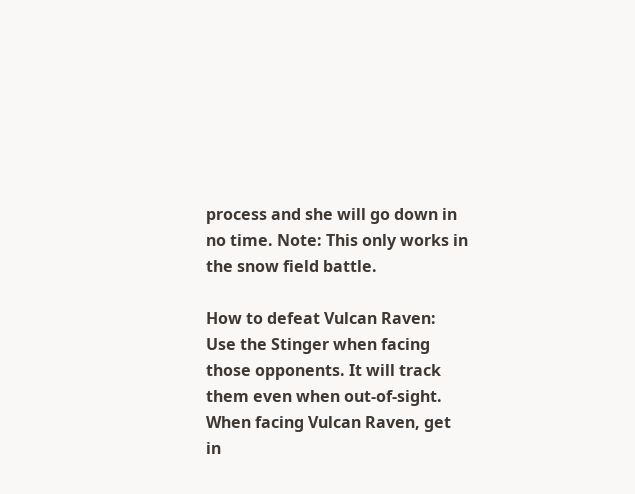process and she will go down in no time. Note: This only works in the snow field battle.

How to defeat Vulcan Raven:
Use the Stinger when facing those opponents. It will track them even when out-of-sight. When facing Vulcan Raven, get in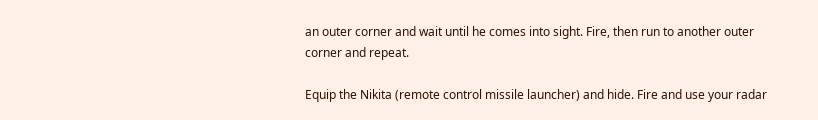an outer corner and wait until he comes into sight. Fire, then run to another outer corner and repeat.

Equip the Nikita (remote control missile launcher) and hide. Fire and use your radar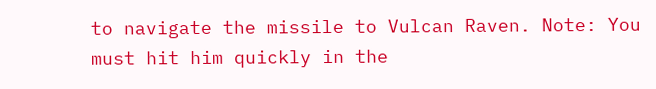to navigate the missile to Vulcan Raven. Note: You must hit him quickly in the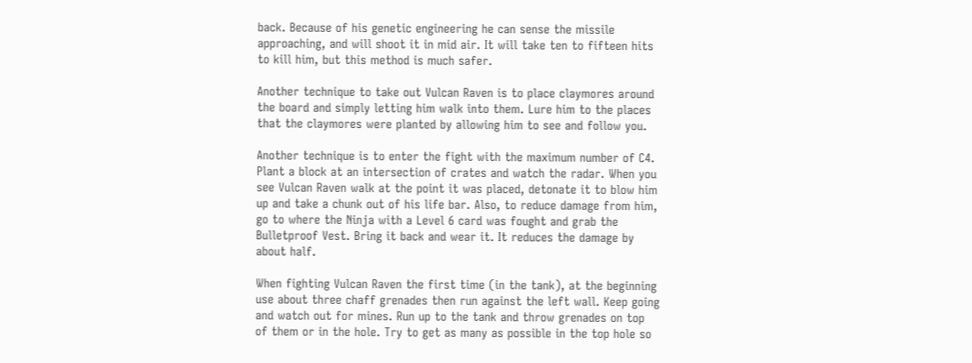back. Because of his genetic engineering he can sense the missile approaching, and will shoot it in mid air. It will take ten to fifteen hits to kill him, but this method is much safer.

Another technique to take out Vulcan Raven is to place claymores around the board and simply letting him walk into them. Lure him to the places that the claymores were planted by allowing him to see and follow you.

Another technique is to enter the fight with the maximum number of C4. Plant a block at an intersection of crates and watch the radar. When you see Vulcan Raven walk at the point it was placed, detonate it to blow him up and take a chunk out of his life bar. Also, to reduce damage from him, go to where the Ninja with a Level 6 card was fought and grab the Bulletproof Vest. Bring it back and wear it. It reduces the damage by about half.

When fighting Vulcan Raven the first time (in the tank), at the beginning use about three chaff grenades then run against the left wall. Keep going and watch out for mines. Run up to the tank and throw grenades on top of them or in the hole. Try to get as many as possible in the top hole so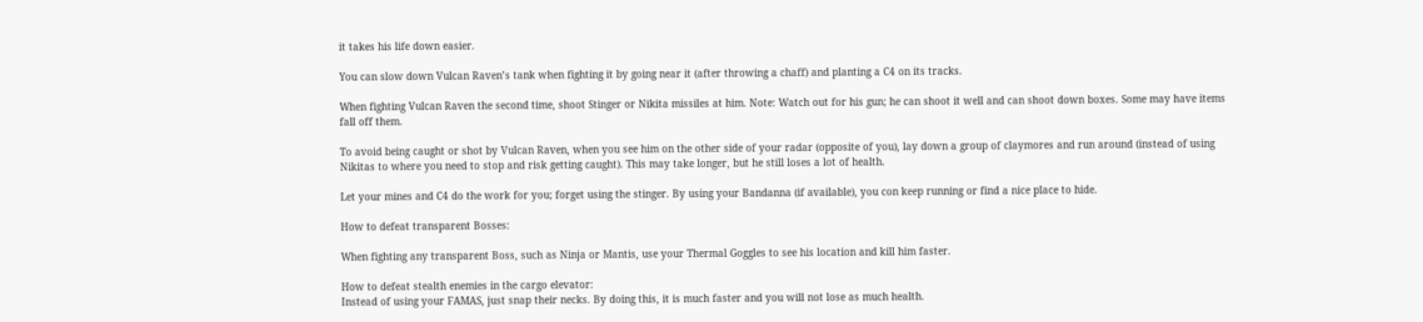it takes his life down easier.

You can slow down Vulcan Raven’s tank when fighting it by going near it (after throwing a chaff) and planting a C4 on its tracks.

When fighting Vulcan Raven the second time, shoot Stinger or Nikita missiles at him. Note: Watch out for his gun; he can shoot it well and can shoot down boxes. Some may have items fall off them.

To avoid being caught or shot by Vulcan Raven, when you see him on the other side of your radar (opposite of you), lay down a group of claymores and run around (instead of using Nikitas to where you need to stop and risk getting caught). This may take longer, but he still loses a lot of health.

Let your mines and C4 do the work for you; forget using the stinger. By using your Bandanna (if available), you con keep running or find a nice place to hide.

How to defeat transparent Bosses:

When fighting any transparent Boss, such as Ninja or Mantis, use your Thermal Goggles to see his location and kill him faster.

How to defeat stealth enemies in the cargo elevator:
Instead of using your FAMAS, just snap their necks. By doing this, it is much faster and you will not lose as much health.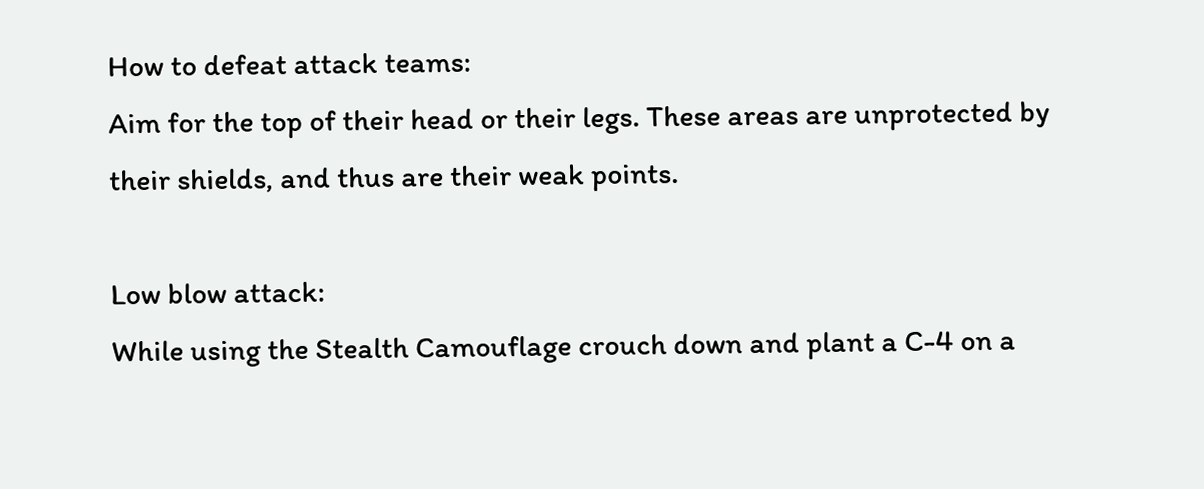How to defeat attack teams:
Aim for the top of their head or their legs. These areas are unprotected by their shields, and thus are their weak points.

Low blow attack:
While using the Stealth Camouflage crouch down and plant a C-4 on a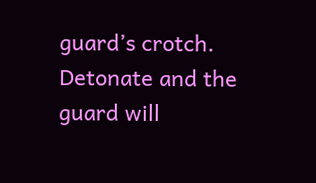guard’s crotch. Detonate and the guard will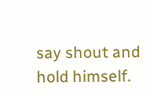say shout and hold himself.